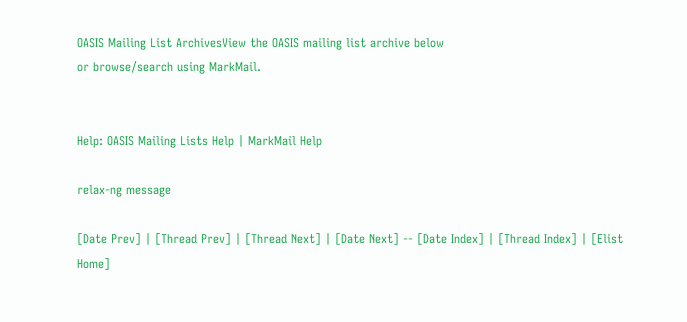OASIS Mailing List ArchivesView the OASIS mailing list archive below
or browse/search using MarkMail.


Help: OASIS Mailing Lists Help | MarkMail Help

relax-ng message

[Date Prev] | [Thread Prev] | [Thread Next] | [Date Next] -- [Date Index] | [Thread Index] | [Elist Home]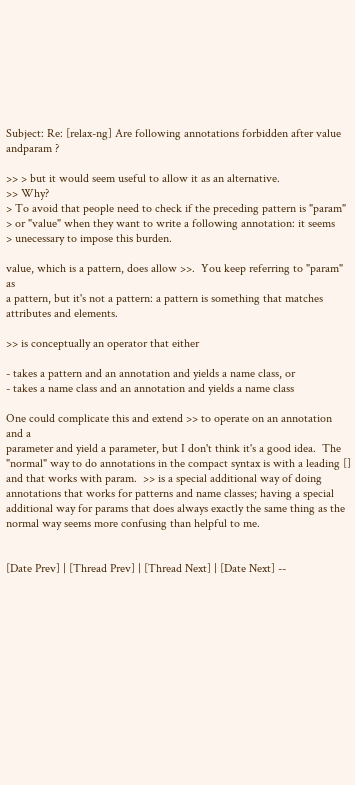Subject: Re: [relax-ng] Are following annotations forbidden after value andparam ?

>> > but it would seem useful to allow it as an alternative.
>> Why?
> To avoid that people need to check if the preceding pattern is "param"
> or "value" when they want to write a following annotation: it seems
> unecessary to impose this burden.

value, which is a pattern, does allow >>.  You keep referring to "param" as
a pattern, but it's not a pattern: a pattern is something that matches
attributes and elements.

>> is conceptually an operator that either

- takes a pattern and an annotation and yields a name class, or
- takes a name class and an annotation and yields a name class

One could complicate this and extend >> to operate on an annotation and a
parameter and yield a parameter, but I don't think it's a good idea.  The
"normal" way to do annotations in the compact syntax is with a leading []
and that works with param.  >> is a special additional way of doing
annotations that works for patterns and name classes; having a special
additional way for params that does always exactly the same thing as the
normal way seems more confusing than helpful to me.


[Date Prev] | [Thread Prev] | [Thread Next] | [Date Next] --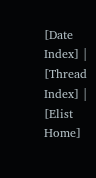[Date Index] | [Thread Index] | [Elist Home]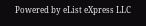Powered by eList eXpress LLC